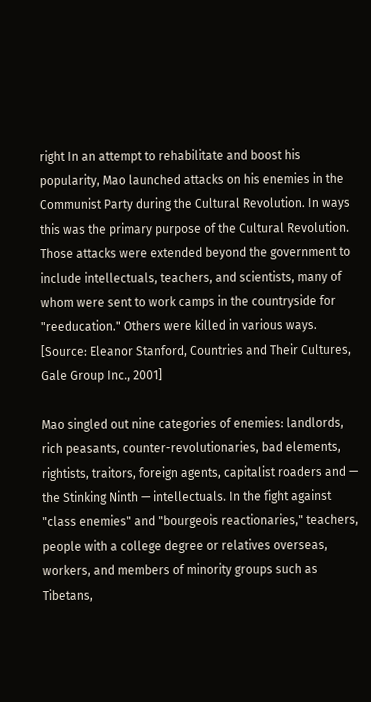right In an attempt to rehabilitate and boost his popularity, Mao launched attacks on his enemies in the Communist Party during the Cultural Revolution. In ways this was the primary purpose of the Cultural Revolution. Those attacks were extended beyond the government to include intellectuals, teachers, and scientists, many of whom were sent to work camps in the countryside for "reeducation." Others were killed in various ways. [Source: Eleanor Stanford, Countries and Their Cultures, Gale Group Inc., 2001]

Mao singled out nine categories of enemies: landlords, rich peasants, counter-revolutionaries, bad elements, rightists, traitors, foreign agents, capitalist roaders and — the Stinking Ninth — intellectuals. In the fight against "class enemies" and "bourgeois reactionaries," teachers, people with a college degree or relatives overseas, workers, and members of minority groups such as Tibetans,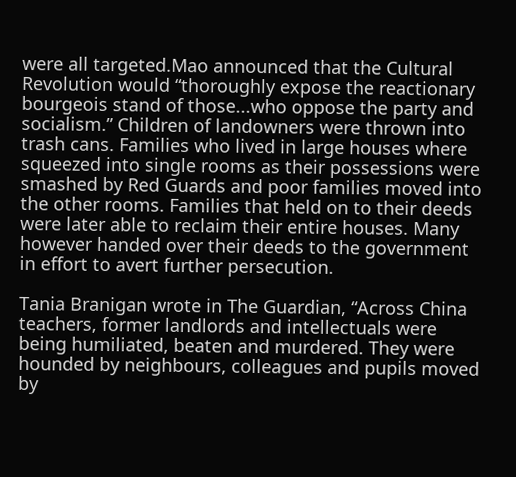were all targeted.Mao announced that the Cultural Revolution would “thoroughly expose the reactionary bourgeois stand of those...who oppose the party and socialism.” Children of landowners were thrown into trash cans. Families who lived in large houses where squeezed into single rooms as their possessions were smashed by Red Guards and poor families moved into the other rooms. Families that held on to their deeds were later able to reclaim their entire houses. Many however handed over their deeds to the government in effort to avert further persecution.

Tania Branigan wrote in The Guardian, “Across China teachers, former landlords and intellectuals were being humiliated, beaten and murdered. They were hounded by neighbours, colleagues and pupils moved by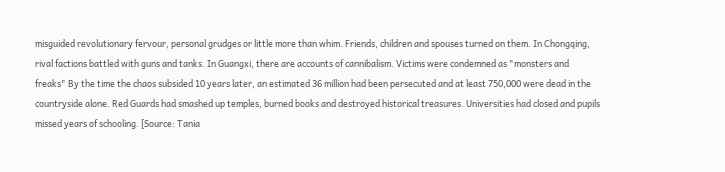misguided revolutionary fervour, personal grudges or little more than whim. Friends, children and spouses turned on them. In Chongqing, rival factions battled with guns and tanks. In Guangxi, there are accounts of cannibalism. Victims were condemned as "monsters and freaks" By the time the chaos subsided 10 years later, an estimated 36 million had been persecuted and at least 750,000 were dead in the countryside alone. Red Guards had smashed up temples, burned books and destroyed historical treasures. Universities had closed and pupils missed years of schooling. [Source: Tania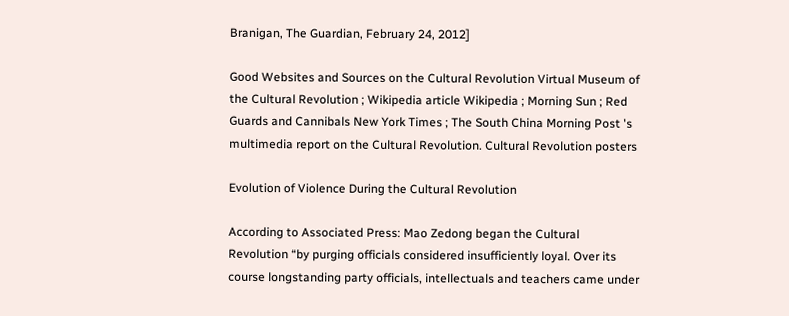Branigan, The Guardian, February 24, 2012]

Good Websites and Sources on the Cultural Revolution Virtual Museum of the Cultural Revolution ; Wikipedia article Wikipedia ; Morning Sun ; Red Guards and Cannibals New York Times ; The South China Morning Post 's multimedia report on the Cultural Revolution. Cultural Revolution posters

Evolution of Violence During the Cultural Revolution

According to Associated Press: Mao Zedong began the Cultural Revolution “by purging officials considered insufficiently loyal. Over its course longstanding party officials, intellectuals and teachers came under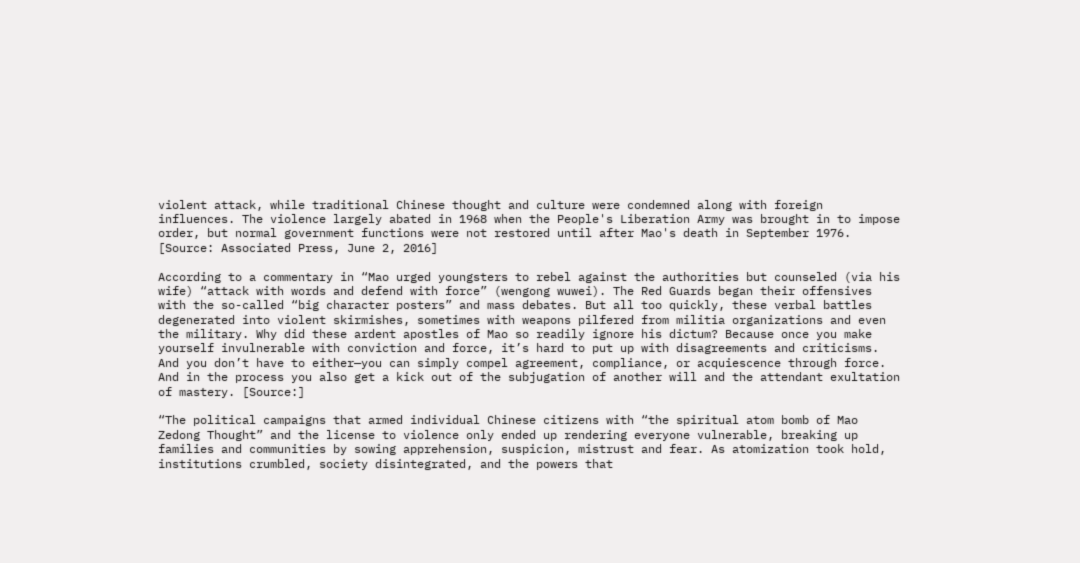violent attack, while traditional Chinese thought and culture were condemned along with foreign influences. The violence largely abated in 1968 when the People's Liberation Army was brought in to impose order, but normal government functions were not restored until after Mao's death in September 1976. [Source: Associated Press, June 2, 2016]

According to a commentary in “Mao urged youngsters to rebel against the authorities but counseled (via his wife) “attack with words and defend with force” (wengong wuwei). The Red Guards began their offensives with the so-called “big character posters” and mass debates. But all too quickly, these verbal battles degenerated into violent skirmishes, sometimes with weapons pilfered from militia organizations and even the military. Why did these ardent apostles of Mao so readily ignore his dictum? Because once you make yourself invulnerable with conviction and force, it’s hard to put up with disagreements and criticisms. And you don’t have to either—you can simply compel agreement, compliance, or acquiescence through force. And in the process you also get a kick out of the subjugation of another will and the attendant exultation of mastery. [Source:]

“The political campaigns that armed individual Chinese citizens with “the spiritual atom bomb of Mao Zedong Thought” and the license to violence only ended up rendering everyone vulnerable, breaking up families and communities by sowing apprehension, suspicion, mistrust and fear. As atomization took hold, institutions crumbled, society disintegrated, and the powers that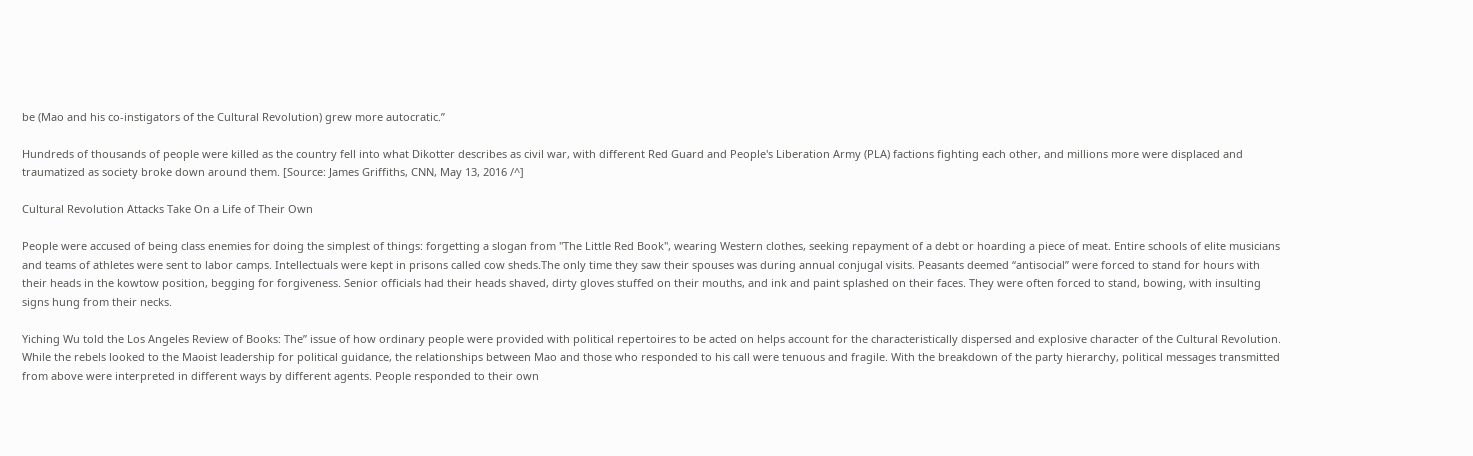be (Mao and his co-instigators of the Cultural Revolution) grew more autocratic.”

Hundreds of thousands of people were killed as the country fell into what Dikotter describes as civil war, with different Red Guard and People's Liberation Army (PLA) factions fighting each other, and millions more were displaced and traumatized as society broke down around them. [Source: James Griffiths, CNN, May 13, 2016 /^]

Cultural Revolution Attacks Take On a Life of Their Own

People were accused of being class enemies for doing the simplest of things: forgetting a slogan from "The Little Red Book", wearing Western clothes, seeking repayment of a debt or hoarding a piece of meat. Entire schools of elite musicians and teams of athletes were sent to labor camps. Intellectuals were kept in prisons called cow sheds.The only time they saw their spouses was during annual conjugal visits. Peasants deemed “antisocial” were forced to stand for hours with their heads in the kowtow position, begging for forgiveness. Senior officials had their heads shaved, dirty gloves stuffed on their mouths, and ink and paint splashed on their faces. They were often forced to stand, bowing, with insulting signs hung from their necks.

Yiching Wu told the Los Angeles Review of Books: The” issue of how ordinary people were provided with political repertoires to be acted on helps account for the characteristically dispersed and explosive character of the Cultural Revolution. While the rebels looked to the Maoist leadership for political guidance, the relationships between Mao and those who responded to his call were tenuous and fragile. With the breakdown of the party hierarchy, political messages transmitted from above were interpreted in different ways by different agents. People responded to their own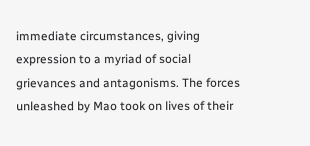immediate circumstances, giving expression to a myriad of social grievances and antagonisms. The forces unleashed by Mao took on lives of their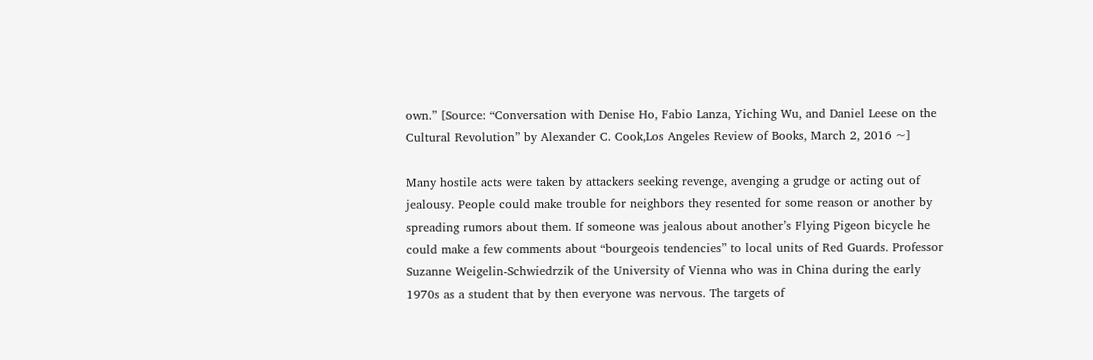own.” [Source: “Conversation with Denise Ho, Fabio Lanza, Yiching Wu, and Daniel Leese on the Cultural Revolution” by Alexander C. Cook,Los Angeles Review of Books, March 2, 2016 ~]

Many hostile acts were taken by attackers seeking revenge, avenging a grudge or acting out of jealousy. People could make trouble for neighbors they resented for some reason or another by spreading rumors about them. If someone was jealous about another’s Flying Pigeon bicycle he could make a few comments about “bourgeois tendencies” to local units of Red Guards. Professor Suzanne Weigelin-Schwiedrzik of the University of Vienna who was in China during the early 1970s as a student that by then everyone was nervous. The targets of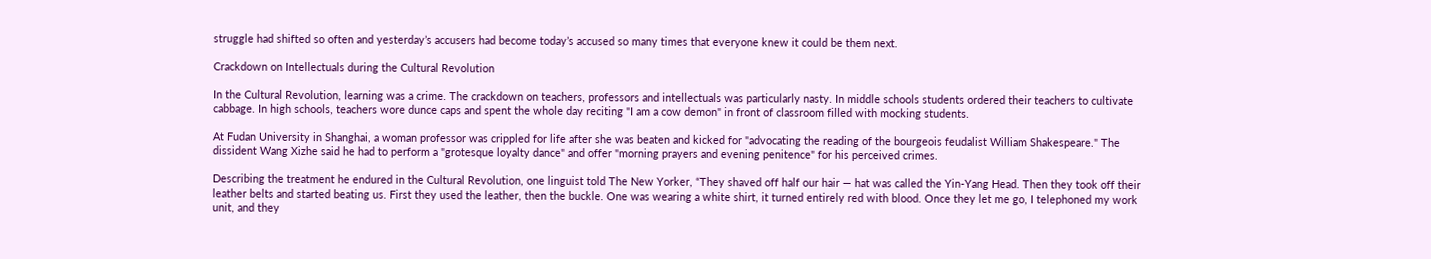struggle had shifted so often and yesterday’s accusers had become today’s accused so many times that everyone knew it could be them next.

Crackdown on Intellectuals during the Cultural Revolution

In the Cultural Revolution, learning was a crime. The crackdown on teachers, professors and intellectuals was particularly nasty. In middle schools students ordered their teachers to cultivate cabbage. In high schools, teachers wore dunce caps and spent the whole day reciting "I am a cow demon" in front of classroom filled with mocking students.

At Fudan University in Shanghai, a woman professor was crippled for life after she was beaten and kicked for "advocating the reading of the bourgeois feudalist William Shakespeare." The dissident Wang Xizhe said he had to perform a "grotesque loyalty dance" and offer "morning prayers and evening penitence" for his perceived crimes.

Describing the treatment he endured in the Cultural Revolution, one linguist told The New Yorker, “They shaved off half our hair — hat was called the Yin-Yang Head. Then they took off their leather belts and started beating us. First they used the leather, then the buckle. One was wearing a white shirt, it turned entirely red with blood. Once they let me go, I telephoned my work unit, and they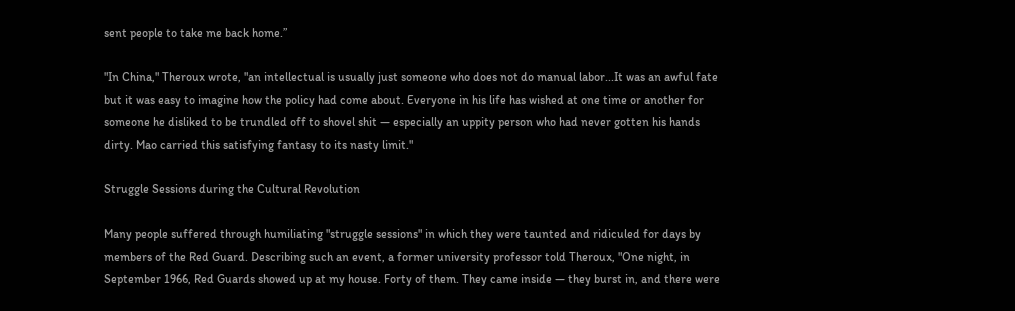sent people to take me back home.”

"In China," Theroux wrote, "an intellectual is usually just someone who does not do manual labor...It was an awful fate but it was easy to imagine how the policy had come about. Everyone in his life has wished at one time or another for someone he disliked to be trundled off to shovel shit — especially an uppity person who had never gotten his hands dirty. Mao carried this satisfying fantasy to its nasty limit."

Struggle Sessions during the Cultural Revolution

Many people suffered through humiliating "struggle sessions" in which they were taunted and ridiculed for days by members of the Red Guard. Describing such an event, a former university professor told Theroux, "One night, in September 1966, Red Guards showed up at my house. Forty of them. They came inside — they burst in, and there were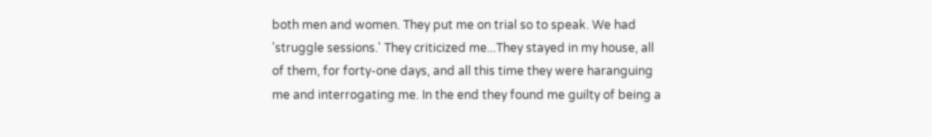both men and women. They put me on trial so to speak. We had 'struggle sessions.' They criticized me...They stayed in my house, all of them, for forty-one days, and all this time they were haranguing me and interrogating me. In the end they found me guilty of being a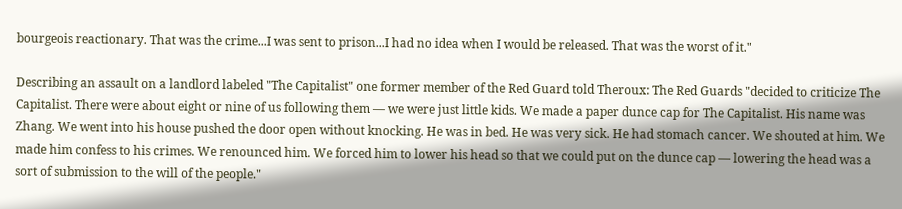bourgeois reactionary. That was the crime...I was sent to prison...I had no idea when I would be released. That was the worst of it."

Describing an assault on a landlord labeled "The Capitalist" one former member of the Red Guard told Theroux: The Red Guards "decided to criticize The Capitalist. There were about eight or nine of us following them — we were just little kids. We made a paper dunce cap for The Capitalist. His name was Zhang. We went into his house pushed the door open without knocking. He was in bed. He was very sick. He had stomach cancer. We shouted at him. We made him confess to his crimes. We renounced him. We forced him to lower his head so that we could put on the dunce cap — lowering the head was a sort of submission to the will of the people."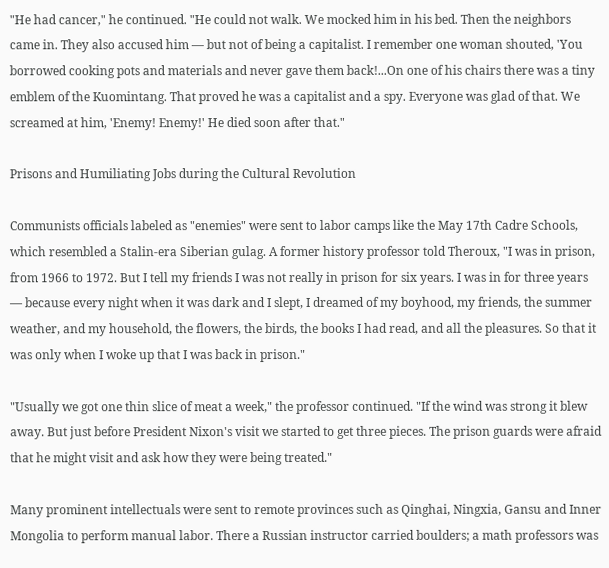"He had cancer," he continued. "He could not walk. We mocked him in his bed. Then the neighbors came in. They also accused him — but not of being a capitalist. I remember one woman shouted, 'You borrowed cooking pots and materials and never gave them back!...On one of his chairs there was a tiny emblem of the Kuomintang. That proved he was a capitalist and a spy. Everyone was glad of that. We screamed at him, 'Enemy! Enemy!' He died soon after that."

Prisons and Humiliating Jobs during the Cultural Revolution

Communists officials labeled as "enemies" were sent to labor camps like the May 17th Cadre Schools, which resembled a Stalin-era Siberian gulag. A former history professor told Theroux, "I was in prison, from 1966 to 1972. But I tell my friends I was not really in prison for six years. I was in for three years — because every night when it was dark and I slept, I dreamed of my boyhood, my friends, the summer weather, and my household, the flowers, the birds, the books I had read, and all the pleasures. So that it was only when I woke up that I was back in prison."

"Usually we got one thin slice of meat a week," the professor continued. "If the wind was strong it blew away. But just before President Nixon's visit we started to get three pieces. The prison guards were afraid that he might visit and ask how they were being treated."

Many prominent intellectuals were sent to remote provinces such as Qinghai, Ningxia, Gansu and Inner Mongolia to perform manual labor. There a Russian instructor carried boulders; a math professors was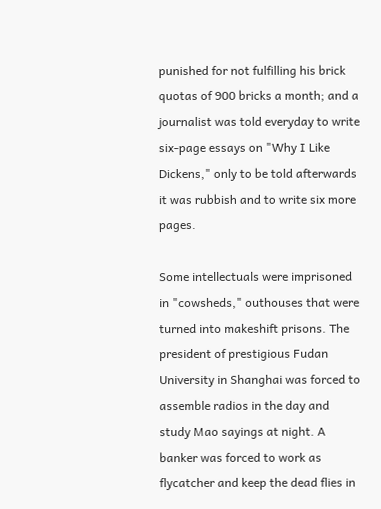punished for not fulfilling his brick quotas of 900 bricks a month; and a journalist was told everyday to write six-page essays on "Why I Like Dickens," only to be told afterwards it was rubbish and to write six more pages.

Some intellectuals were imprisoned in "cowsheds," outhouses that were turned into makeshift prisons. The president of prestigious Fudan University in Shanghai was forced to assemble radios in the day and study Mao sayings at night. A banker was forced to work as flycatcher and keep the dead flies in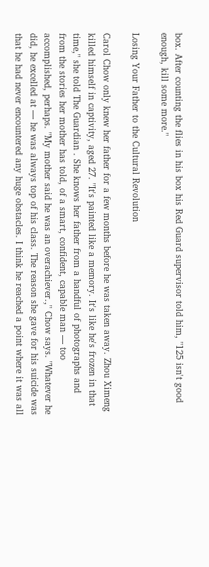box. After counting the flies in his box his Red Guard supervisor told him, "125 isn't good enough, kill some more."

Losing Your Father to the Cultural Revolution

Carol Chow only knew her father for a few months before he was taken away. Zhou Ximeng killed himself in captivity, aged 27. "It's painted like a memory. It's like he's frozen in that time," she told The Guardian . She knows her father from a handful of photographs and from the stories her mother has told, of a smart, confident, capable man — too accomplished, perhaps. "My mother said he was an overachiever.," Chow says. "Whatever he did, he excelled at — he was always top of his class. The reason she gave for his suicide was that he had never encountered any huge obstacles. I think he reached a point where it was all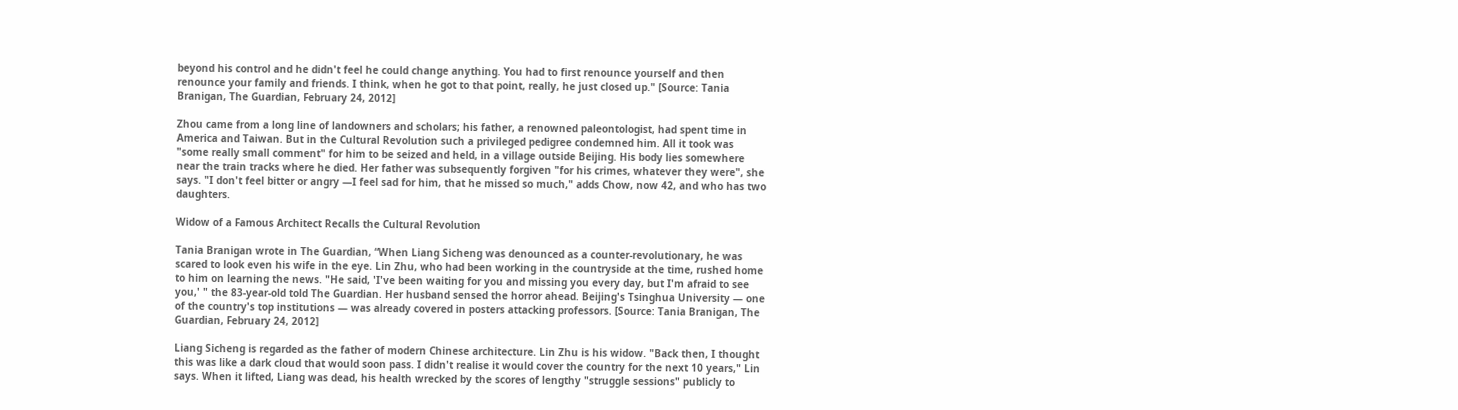beyond his control and he didn't feel he could change anything. You had to first renounce yourself and then renounce your family and friends. I think, when he got to that point, really, he just closed up." [Source: Tania Branigan, The Guardian, February 24, 2012]

Zhou came from a long line of landowners and scholars; his father, a renowned paleontologist, had spent time in America and Taiwan. But in the Cultural Revolution such a privileged pedigree condemned him. All it took was "some really small comment" for him to be seized and held, in a village outside Beijing. His body lies somewhere near the train tracks where he died. Her father was subsequently forgiven "for his crimes, whatever they were", she says. "I don't feel bitter or angry —I feel sad for him, that he missed so much," adds Chow, now 42, and who has two daughters.

Widow of a Famous Architect Recalls the Cultural Revolution

Tania Branigan wrote in The Guardian, “When Liang Sicheng was denounced as a counter-revolutionary, he was scared to look even his wife in the eye. Lin Zhu, who had been working in the countryside at the time, rushed home to him on learning the news. "He said, 'I've been waiting for you and missing you every day, but I'm afraid to see you,' " the 83-year-old told The Guardian. Her husband sensed the horror ahead. Beijing's Tsinghua University — one of the country's top institutions — was already covered in posters attacking professors. [Source: Tania Branigan, The Guardian, February 24, 2012]

Liang Sicheng is regarded as the father of modern Chinese architecture. Lin Zhu is his widow. "Back then, I thought this was like a dark cloud that would soon pass. I didn't realise it would cover the country for the next 10 years," Lin says. When it lifted, Liang was dead, his health wrecked by the scores of lengthy "struggle sessions" publicly to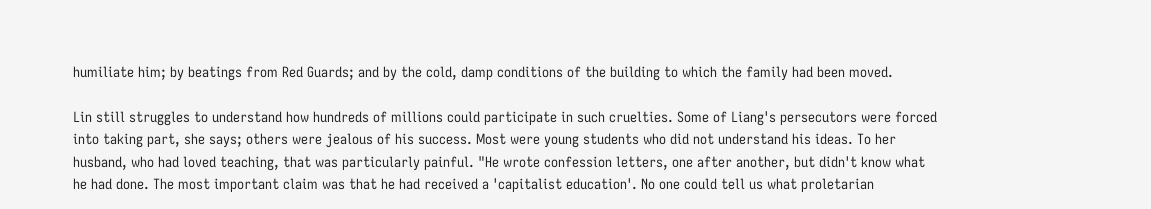humiliate him; by beatings from Red Guards; and by the cold, damp conditions of the building to which the family had been moved.

Lin still struggles to understand how hundreds of millions could participate in such cruelties. Some of Liang's persecutors were forced into taking part, she says; others were jealous of his success. Most were young students who did not understand his ideas. To her husband, who had loved teaching, that was particularly painful. "He wrote confession letters, one after another, but didn't know what he had done. The most important claim was that he had received a 'capitalist education'. No one could tell us what proletarian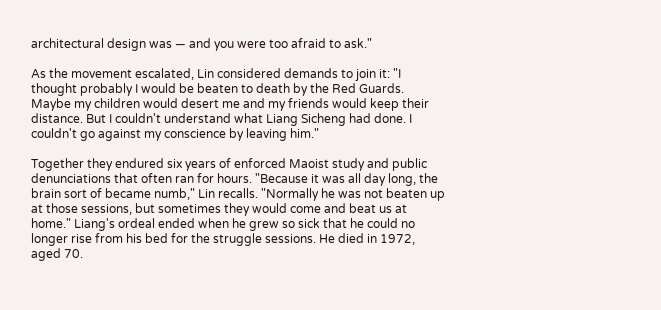architectural design was — and you were too afraid to ask."

As the movement escalated, Lin considered demands to join it: "I thought probably I would be beaten to death by the Red Guards. Maybe my children would desert me and my friends would keep their distance. But I couldn't understand what Liang Sicheng had done. I couldn't go against my conscience by leaving him."

Together they endured six years of enforced Maoist study and public denunciations that often ran for hours. "Because it was all day long, the brain sort of became numb," Lin recalls. "Normally he was not beaten up at those sessions, but sometimes they would come and beat us at home." Liang's ordeal ended when he grew so sick that he could no longer rise from his bed for the struggle sessions. He died in 1972, aged 70.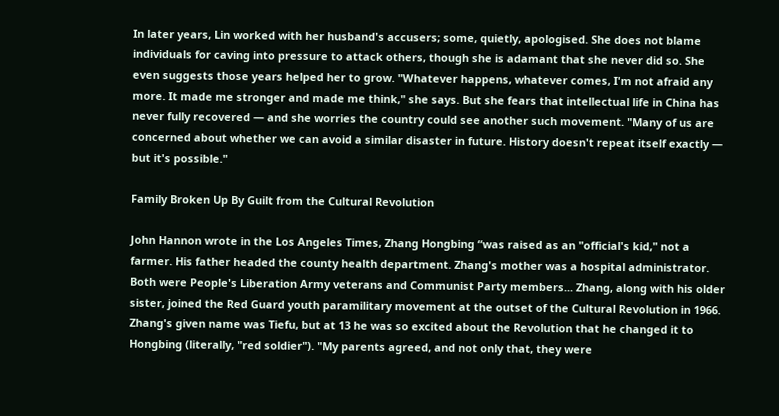In later years, Lin worked with her husband's accusers; some, quietly, apologised. She does not blame individuals for caving into pressure to attack others, though she is adamant that she never did so. She even suggests those years helped her to grow. "Whatever happens, whatever comes, I'm not afraid any more. It made me stronger and made me think," she says. But she fears that intellectual life in China has never fully recovered — and she worries the country could see another such movement. "Many of us are concerned about whether we can avoid a similar disaster in future. History doesn't repeat itself exactly — but it's possible."

Family Broken Up By Guilt from the Cultural Revolution

John Hannon wrote in the Los Angeles Times, Zhang Hongbing “was raised as an "official's kid," not a farmer. His father headed the county health department. Zhang's mother was a hospital administrator. Both were People's Liberation Army veterans and Communist Party members... Zhang, along with his older sister, joined the Red Guard youth paramilitary movement at the outset of the Cultural Revolution in 1966. Zhang's given name was Tiefu, but at 13 he was so excited about the Revolution that he changed it to Hongbing (literally, "red soldier"). "My parents agreed, and not only that, they were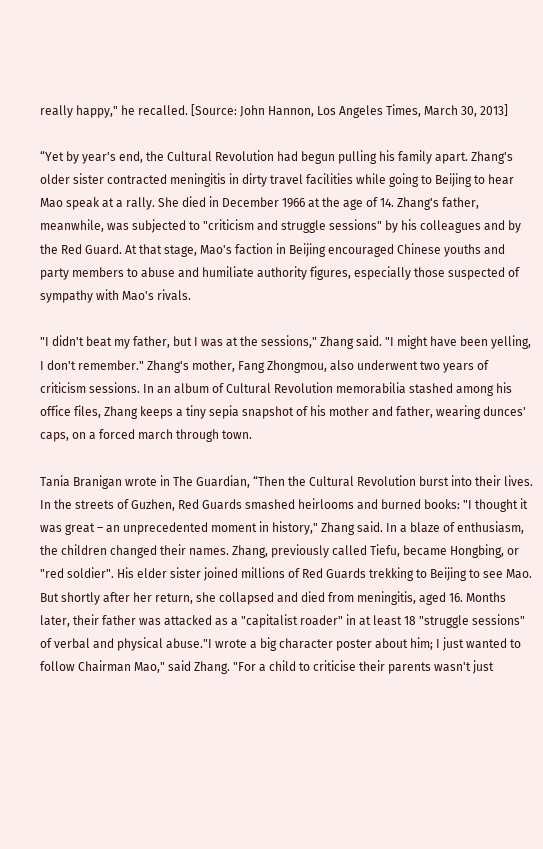really happy," he recalled. [Source: John Hannon, Los Angeles Times, March 30, 2013]

“Yet by year's end, the Cultural Revolution had begun pulling his family apart. Zhang's older sister contracted meningitis in dirty travel facilities while going to Beijing to hear Mao speak at a rally. She died in December 1966 at the age of 14. Zhang's father, meanwhile, was subjected to "criticism and struggle sessions" by his colleagues and by the Red Guard. At that stage, Mao's faction in Beijing encouraged Chinese youths and party members to abuse and humiliate authority figures, especially those suspected of sympathy with Mao's rivals.

"I didn't beat my father, but I was at the sessions," Zhang said. "I might have been yelling, I don't remember." Zhang's mother, Fang Zhongmou, also underwent two years of criticism sessions. In an album of Cultural Revolution memorabilia stashed among his office files, Zhang keeps a tiny sepia snapshot of his mother and father, wearing dunces' caps, on a forced march through town.

Tania Branigan wrote in The Guardian, “Then the Cultural Revolution burst into their lives. In the streets of Guzhen, Red Guards smashed heirlooms and burned books: "I thought it was great – an unprecedented moment in history," Zhang said. In a blaze of enthusiasm, the children changed their names. Zhang, previously called Tiefu, became Hongbing, or "red soldier". His elder sister joined millions of Red Guards trekking to Beijing to see Mao. But shortly after her return, she collapsed and died from meningitis, aged 16. Months later, their father was attacked as a "capitalist roader" in at least 18 "struggle sessions" of verbal and physical abuse."I wrote a big character poster about him; I just wanted to follow Chairman Mao," said Zhang. "For a child to criticise their parents wasn't just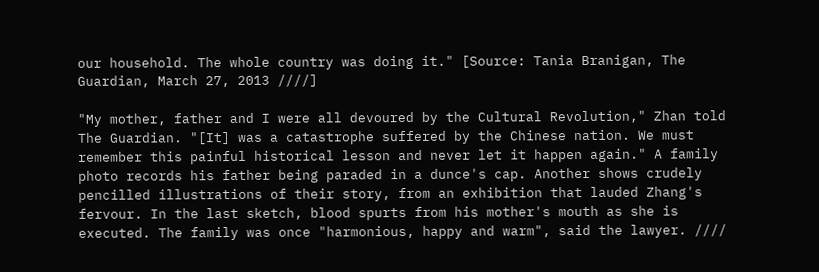our household. The whole country was doing it." [Source: Tania Branigan, The Guardian, March 27, 2013 ////]

"My mother, father and I were all devoured by the Cultural Revolution," Zhan told The Guardian. "[It] was a catastrophe suffered by the Chinese nation. We must remember this painful historical lesson and never let it happen again." A family photo records his father being paraded in a dunce's cap. Another shows crudely pencilled illustrations of their story, from an exhibition that lauded Zhang's fervour. In the last sketch, blood spurts from his mother's mouth as she is executed. The family was once "harmonious, happy and warm", said the lawyer. ////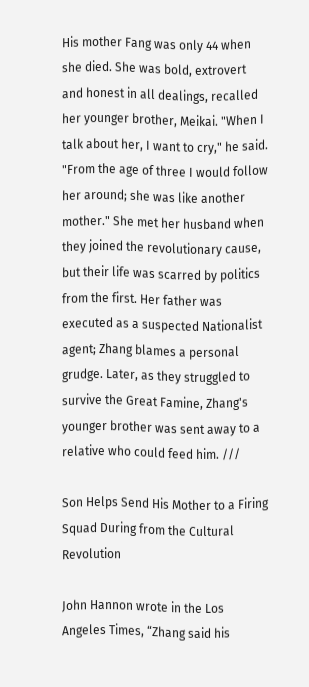His mother Fang was only 44 when she died. She was bold, extrovert and honest in all dealings, recalled her younger brother, Meikai. "When I talk about her, I want to cry," he said. "From the age of three I would follow her around; she was like another mother." She met her husband when they joined the revolutionary cause, but their life was scarred by politics from the first. Her father was executed as a suspected Nationalist agent; Zhang blames a personal grudge. Later, as they struggled to survive the Great Famine, Zhang's younger brother was sent away to a relative who could feed him. ///

Son Helps Send His Mother to a Firing Squad During from the Cultural Revolution

John Hannon wrote in the Los Angeles Times, “Zhang said his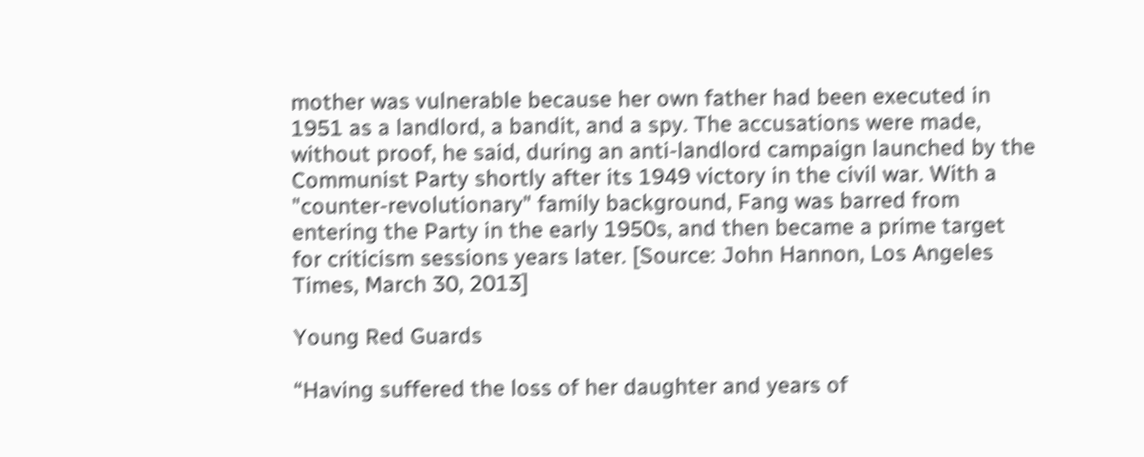mother was vulnerable because her own father had been executed in 1951 as a landlord, a bandit, and a spy. The accusations were made, without proof, he said, during an anti-landlord campaign launched by the Communist Party shortly after its 1949 victory in the civil war. With a "counter-revolutionary" family background, Fang was barred from entering the Party in the early 1950s, and then became a prime target for criticism sessions years later. [Source: John Hannon, Los Angeles Times, March 30, 2013]

Young Red Guards

“Having suffered the loss of her daughter and years of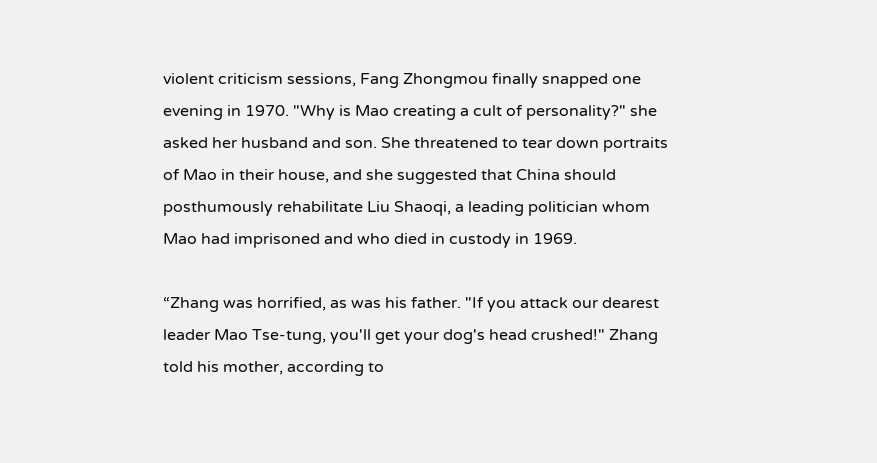violent criticism sessions, Fang Zhongmou finally snapped one evening in 1970. "Why is Mao creating a cult of personality?" she asked her husband and son. She threatened to tear down portraits of Mao in their house, and she suggested that China should posthumously rehabilitate Liu Shaoqi, a leading politician whom Mao had imprisoned and who died in custody in 1969.

“Zhang was horrified, as was his father. "If you attack our dearest leader Mao Tse-tung, you'll get your dog's head crushed!" Zhang told his mother, according to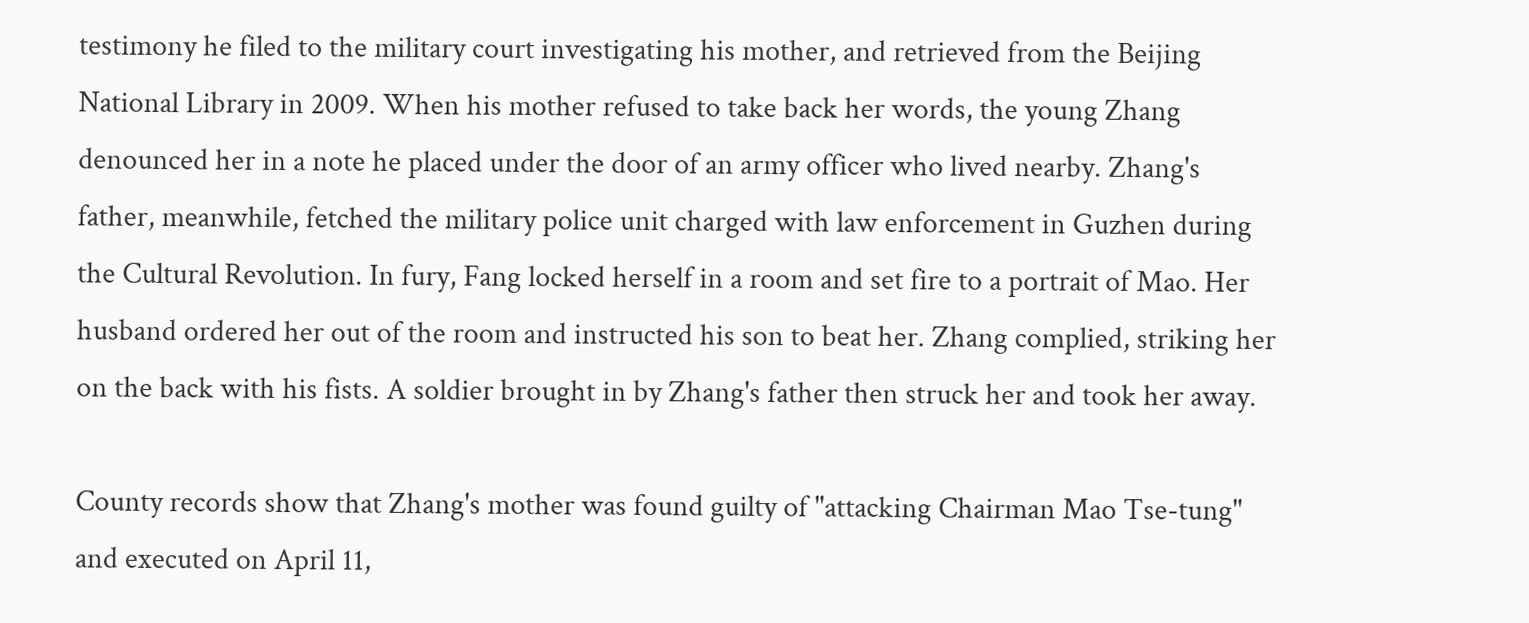testimony he filed to the military court investigating his mother, and retrieved from the Beijing National Library in 2009. When his mother refused to take back her words, the young Zhang denounced her in a note he placed under the door of an army officer who lived nearby. Zhang's father, meanwhile, fetched the military police unit charged with law enforcement in Guzhen during the Cultural Revolution. In fury, Fang locked herself in a room and set fire to a portrait of Mao. Her husband ordered her out of the room and instructed his son to beat her. Zhang complied, striking her on the back with his fists. A soldier brought in by Zhang's father then struck her and took her away.

County records show that Zhang's mother was found guilty of "attacking Chairman Mao Tse-tung" and executed on April 11,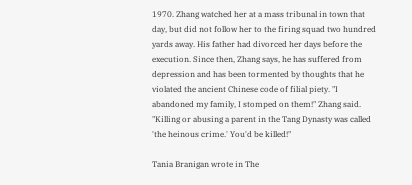1970. Zhang watched her at a mass tribunal in town that day, but did not follow her to the firing squad two hundred yards away. His father had divorced her days before the execution. Since then, Zhang says, he has suffered from depression and has been tormented by thoughts that he violated the ancient Chinese code of filial piety. "I abandoned my family, I stomped on them!" Zhang said. "Killing or abusing a parent in the Tang Dynasty was called 'the heinous crime.' You'd be killed!"

Tania Branigan wrote in The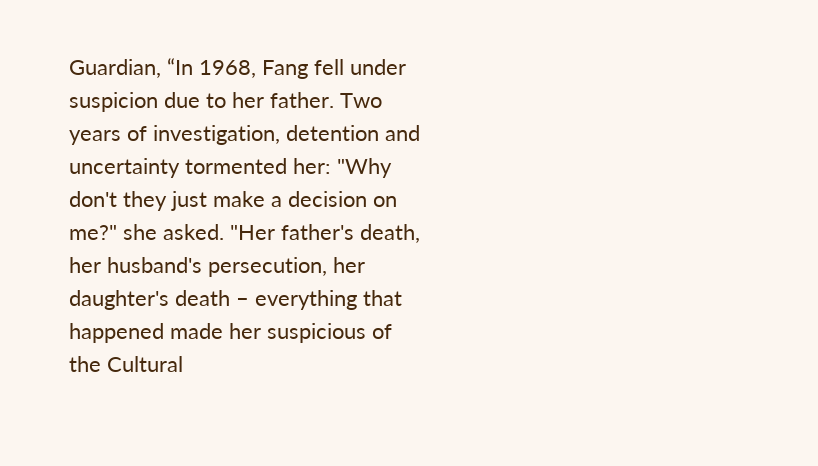Guardian, “In 1968, Fang fell under suspicion due to her father. Two years of investigation, detention and uncertainty tormented her: "Why don't they just make a decision on me?" she asked. "Her father's death, her husband's persecution, her daughter's death – everything that happened made her suspicious of the Cultural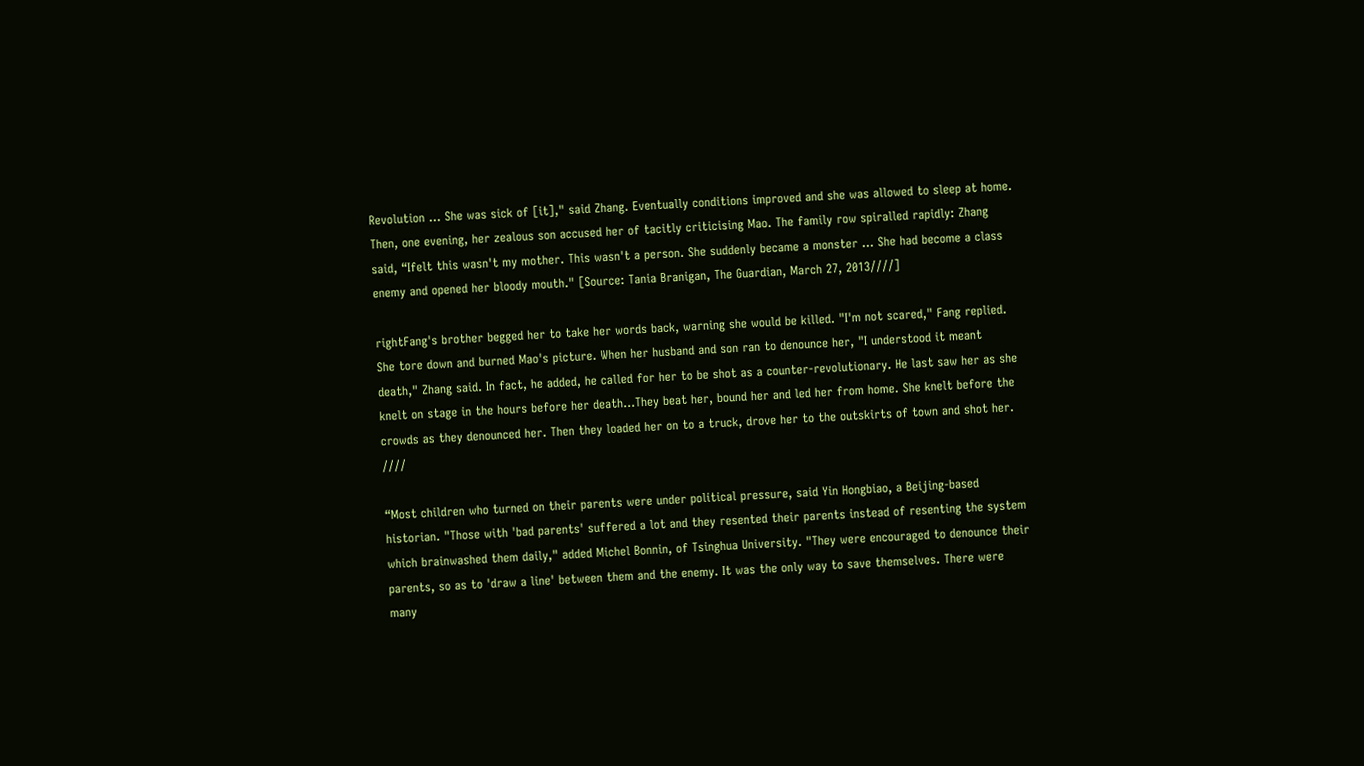Revolution … She was sick of [it]," said Zhang. Eventually conditions improved and she was allowed to sleep at home. Then, one evening, her zealous son accused her of tacitly criticising Mao. The family row spiralled rapidly: Zhang said, “Ifelt this wasn't my mother. This wasn't a person. She suddenly became a monster … She had become a class enemy and opened her bloody mouth." [Source: Tania Branigan, The Guardian, March 27, 2013////]

rightFang's brother begged her to take her words back, warning she would be killed. "I'm not scared," Fang replied. She tore down and burned Mao's picture. When her husband and son ran to denounce her, "I understood it meant death," Zhang said. In fact, he added, he called for her to be shot as a counter-revolutionary. He last saw her as she knelt on stage in the hours before her death...They beat her, bound her and led her from home. She knelt before the crowds as they denounced her. Then they loaded her on to a truck, drove her to the outskirts of town and shot her. ////

“Most children who turned on their parents were under political pressure, said Yin Hongbiao, a Beijing-based historian. "Those with 'bad parents' suffered a lot and they resented their parents instead of resenting the system which brainwashed them daily," added Michel Bonnin, of Tsinghua University. "They were encouraged to denounce their parents, so as to 'draw a line' between them and the enemy. It was the only way to save themselves. There were many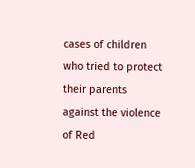cases of children who tried to protect their parents against the violence of Red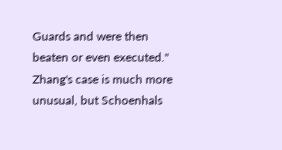Guards and were then beaten or even executed." Zhang's case is much more unusual, but Schoenhals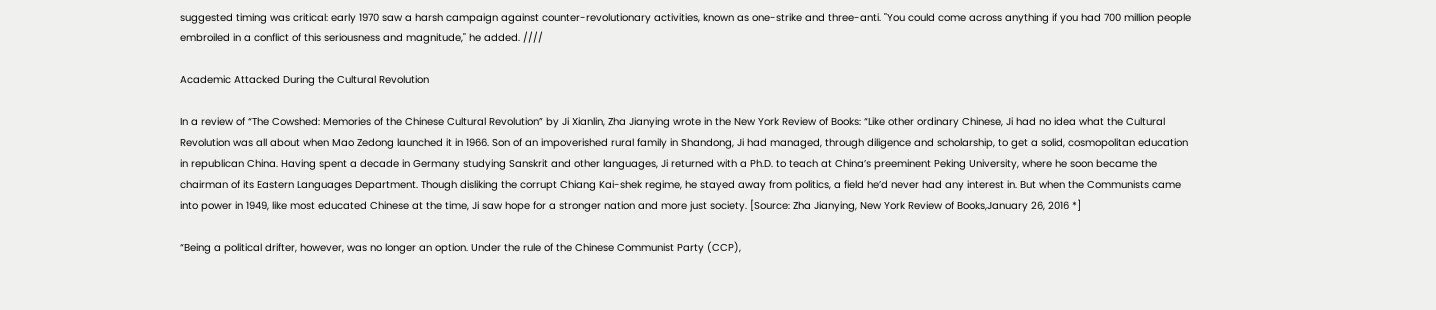suggested timing was critical: early 1970 saw a harsh campaign against counter-revolutionary activities, known as one-strike and three-anti. "You could come across anything if you had 700 million people embroiled in a conflict of this seriousness and magnitude," he added. ////

Academic Attacked During the Cultural Revolution

In a review of “The Cowshed: Memories of the Chinese Cultural Revolution” by Ji Xianlin, Zha Jianying wrote in the New York Review of Books: “Like other ordinary Chinese, Ji had no idea what the Cultural Revolution was all about when Mao Zedong launched it in 1966. Son of an impoverished rural family in Shandong, Ji had managed, through diligence and scholarship, to get a solid, cosmopolitan education in republican China. Having spent a decade in Germany studying Sanskrit and other languages, Ji returned with a Ph.D. to teach at China’s preeminent Peking University, where he soon became the chairman of its Eastern Languages Department. Though disliking the corrupt Chiang Kai-shek regime, he stayed away from politics, a field he’d never had any interest in. But when the Communists came into power in 1949, like most educated Chinese at the time, Ji saw hope for a stronger nation and more just society. [Source: Zha Jianying, New York Review of Books,January 26, 2016 *]

“Being a political drifter, however, was no longer an option. Under the rule of the Chinese Communist Party (CCP),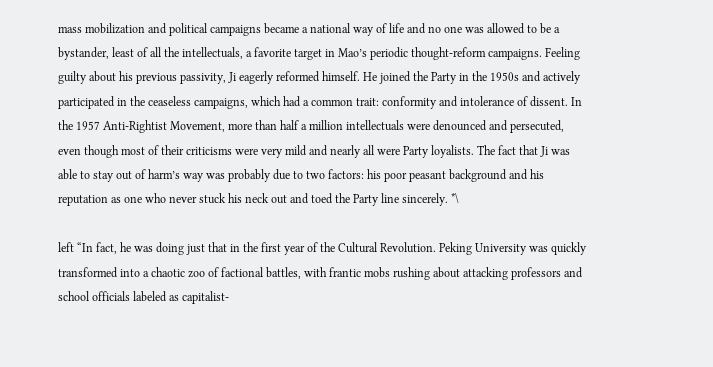mass mobilization and political campaigns became a national way of life and no one was allowed to be a bystander, least of all the intellectuals, a favorite target in Mao’s periodic thought-reform campaigns. Feeling guilty about his previous passivity, Ji eagerly reformed himself. He joined the Party in the 1950s and actively participated in the ceaseless campaigns, which had a common trait: conformity and intolerance of dissent. In the 1957 Anti-Rightist Movement, more than half a million intellectuals were denounced and persecuted, even though most of their criticisms were very mild and nearly all were Party loyalists. The fact that Ji was able to stay out of harm’s way was probably due to two factors: his poor peasant background and his reputation as one who never stuck his neck out and toed the Party line sincerely. *\

left “In fact, he was doing just that in the first year of the Cultural Revolution. Peking University was quickly transformed into a chaotic zoo of factional battles, with frantic mobs rushing about attacking professors and school officials labeled as capitalist-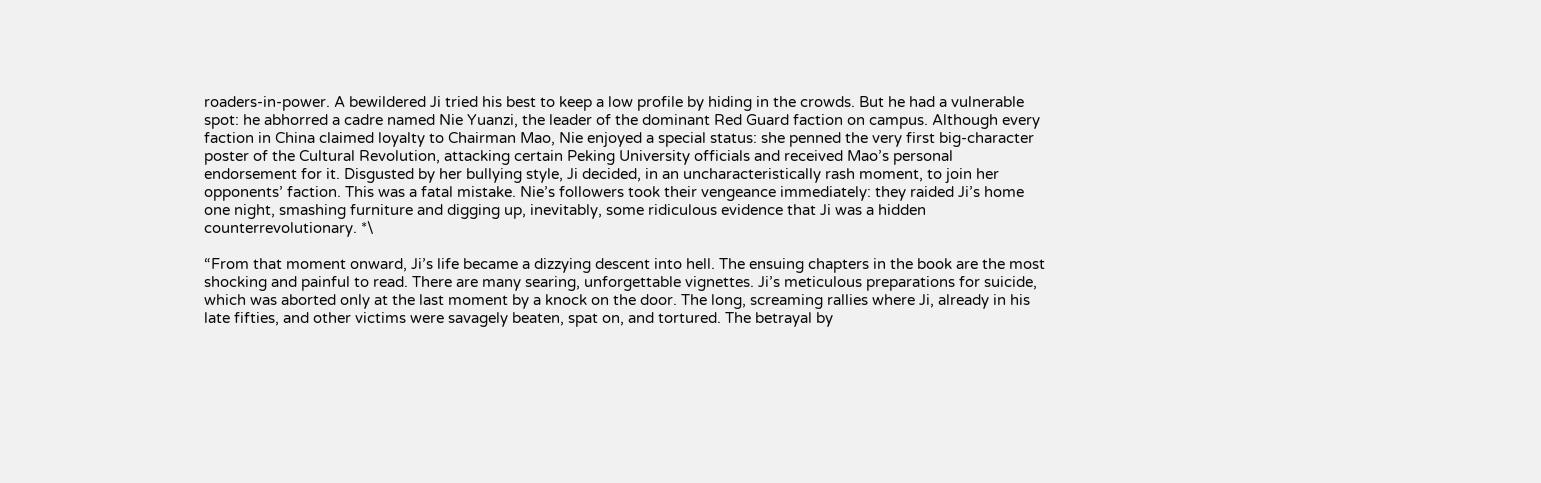roaders-in-power. A bewildered Ji tried his best to keep a low profile by hiding in the crowds. But he had a vulnerable spot: he abhorred a cadre named Nie Yuanzi, the leader of the dominant Red Guard faction on campus. Although every faction in China claimed loyalty to Chairman Mao, Nie enjoyed a special status: she penned the very first big-character poster of the Cultural Revolution, attacking certain Peking University officials and received Mao’s personal endorsement for it. Disgusted by her bullying style, Ji decided, in an uncharacteristically rash moment, to join her opponents’ faction. This was a fatal mistake. Nie’s followers took their vengeance immediately: they raided Ji’s home one night, smashing furniture and digging up, inevitably, some ridiculous evidence that Ji was a hidden counterrevolutionary. *\

“From that moment onward, Ji’s life became a dizzying descent into hell. The ensuing chapters in the book are the most shocking and painful to read. There are many searing, unforgettable vignettes. Ji’s meticulous preparations for suicide, which was aborted only at the last moment by a knock on the door. The long, screaming rallies where Ji, already in his late fifties, and other victims were savagely beaten, spat on, and tortured. The betrayal by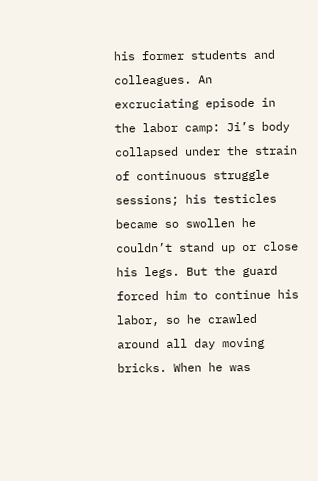his former students and colleagues. An excruciating episode in the labor camp: Ji’s body collapsed under the strain of continuous struggle sessions; his testicles became so swollen he couldn’t stand up or close his legs. But the guard forced him to continue his labor, so he crawled around all day moving bricks. When he was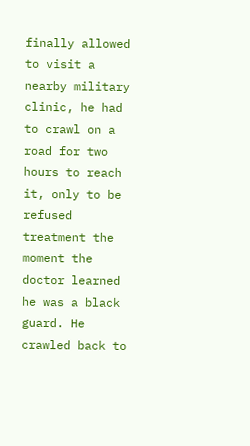finally allowed to visit a nearby military clinic, he had to crawl on a road for two hours to reach it, only to be refused treatment the moment the doctor learned he was a black guard. He crawled back to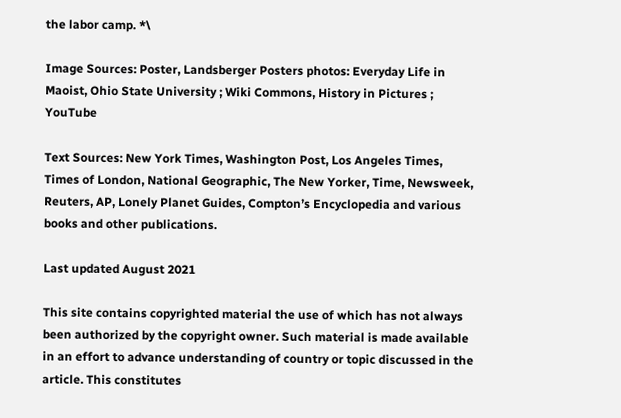the labor camp. *\

Image Sources: Poster, Landsberger Posters photos: Everyday Life in Maoist, Ohio State University ; Wiki Commons, History in Pictures ; YouTube

Text Sources: New York Times, Washington Post, Los Angeles Times, Times of London, National Geographic, The New Yorker, Time, Newsweek, Reuters, AP, Lonely Planet Guides, Compton’s Encyclopedia and various books and other publications.

Last updated August 2021

This site contains copyrighted material the use of which has not always been authorized by the copyright owner. Such material is made available in an effort to advance understanding of country or topic discussed in the article. This constitutes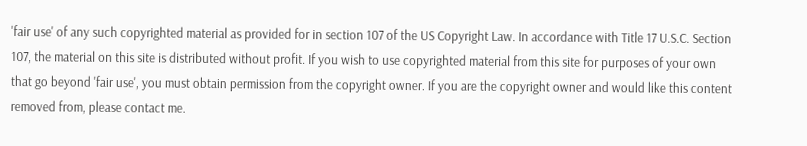'fair use' of any such copyrighted material as provided for in section 107 of the US Copyright Law. In accordance with Title 17 U.S.C. Section 107, the material on this site is distributed without profit. If you wish to use copyrighted material from this site for purposes of your own that go beyond 'fair use', you must obtain permission from the copyright owner. If you are the copyright owner and would like this content removed from, please contact me.